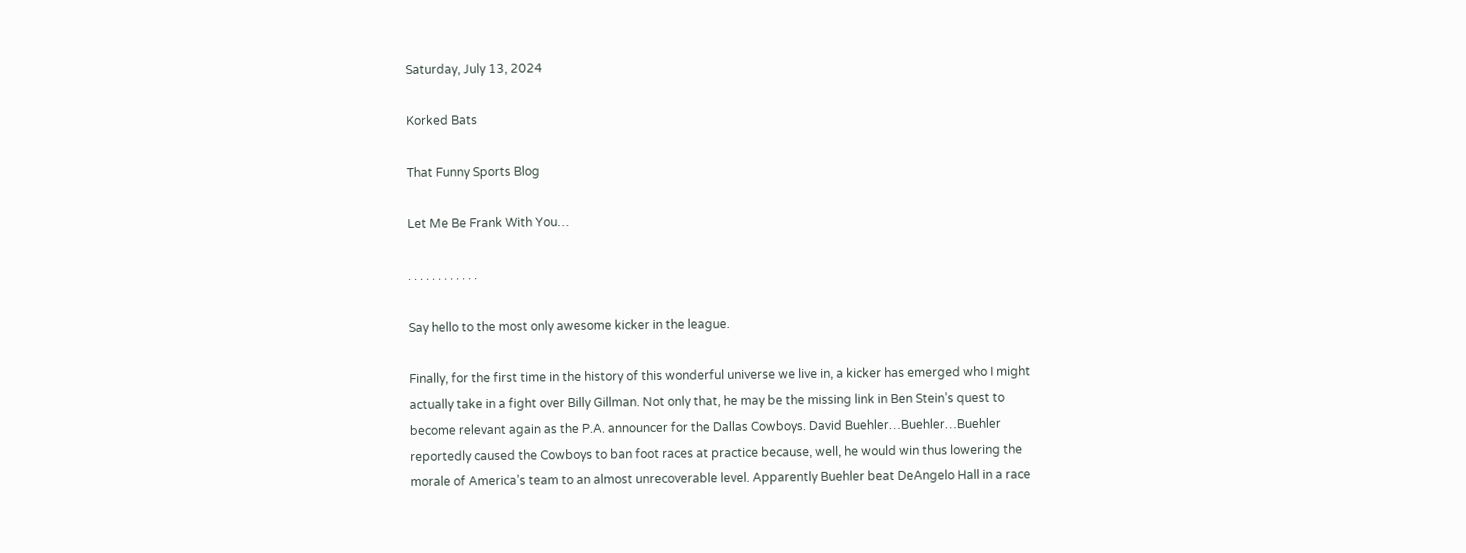Saturday, July 13, 2024

Korked Bats

That Funny Sports Blog

Let Me Be Frank With You…

. . . . . . . . . . . .

Say hello to the most only awesome kicker in the league.

Finally, for the first time in the history of this wonderful universe we live in, a kicker has emerged who I might actually take in a fight over Billy Gillman. Not only that, he may be the missing link in Ben Stein’s quest to become relevant again as the P.A. announcer for the Dallas Cowboys. David Buehler…Buehler…Buehler reportedly caused the Cowboys to ban foot races at practice because, well, he would win thus lowering the morale of America’s team to an almost unrecoverable level. Apparently Buehler beat DeAngelo Hall in a race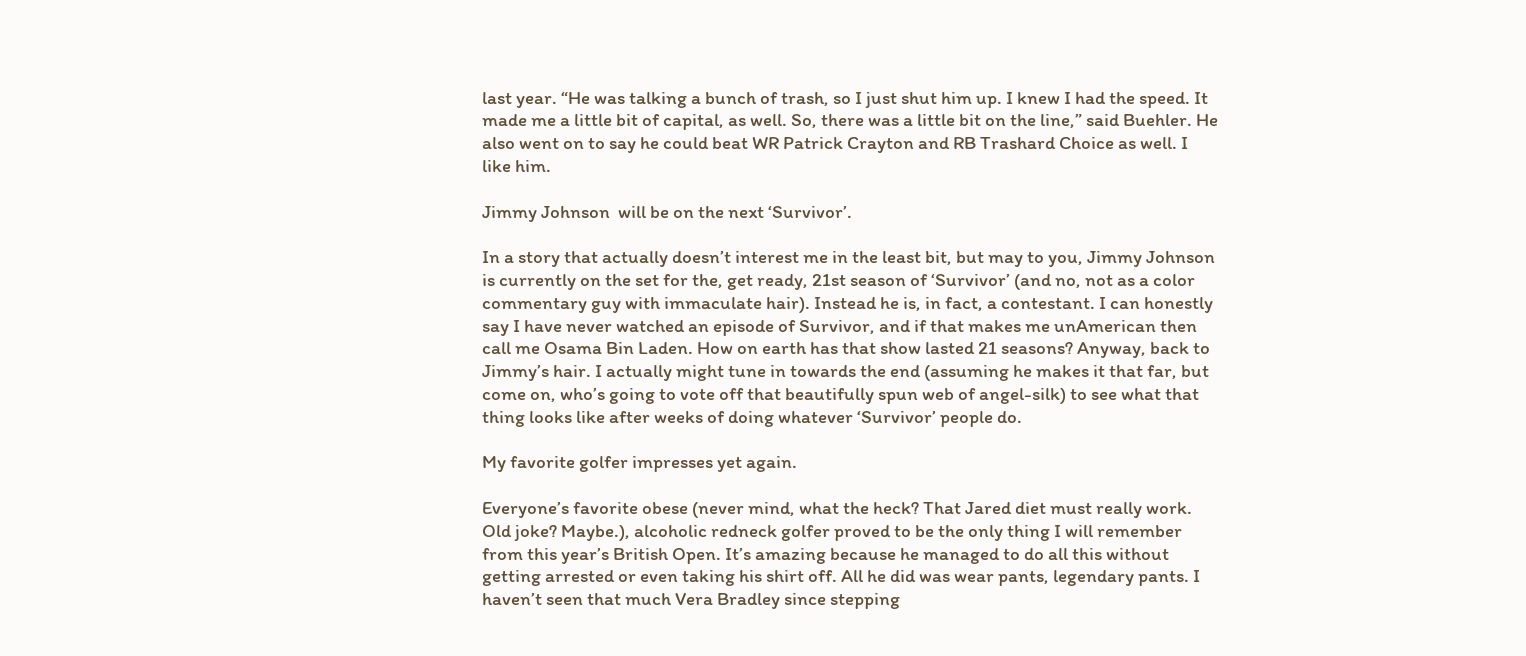last year. “He was talking a bunch of trash, so I just shut him up. I knew I had the speed. It made me a little bit of capital, as well. So, there was a little bit on the line,” said Buehler. He also went on to say he could beat WR Patrick Crayton and RB Trashard Choice as well. I like him.

Jimmy Johnson  will be on the next ‘Survivor’.

In a story that actually doesn’t interest me in the least bit, but may to you, Jimmy Johnson is currently on the set for the, get ready, 21st season of ‘Survivor’ (and no, not as a color commentary guy with immaculate hair). Instead he is, in fact, a contestant. I can honestly say I have never watched an episode of Survivor, and if that makes me unAmerican then call me Osama Bin Laden. How on earth has that show lasted 21 seasons? Anyway, back to Jimmy’s hair. I actually might tune in towards the end (assuming he makes it that far, but come on, who’s going to vote off that beautifully spun web of angel-silk) to see what that thing looks like after weeks of doing whatever ‘Survivor’ people do.

My favorite golfer impresses yet again.

Everyone’s favorite obese (never mind, what the heck? That Jared diet must really work. Old joke? Maybe.), alcoholic redneck golfer proved to be the only thing I will remember from this year’s British Open. It’s amazing because he managed to do all this without getting arrested or even taking his shirt off. All he did was wear pants, legendary pants. I haven’t seen that much Vera Bradley since stepping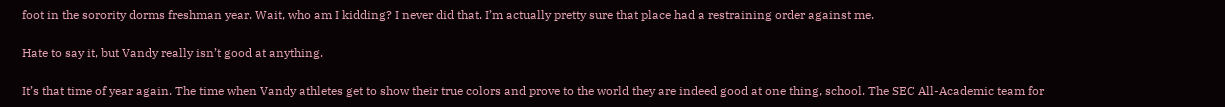foot in the sorority dorms freshman year. Wait, who am I kidding? I never did that. I’m actually pretty sure that place had a restraining order against me.

Hate to say it, but Vandy really isn’t good at anything.

It’s that time of year again. The time when Vandy athletes get to show their true colors and prove to the world they are indeed good at one thing, school. The SEC All-Academic team for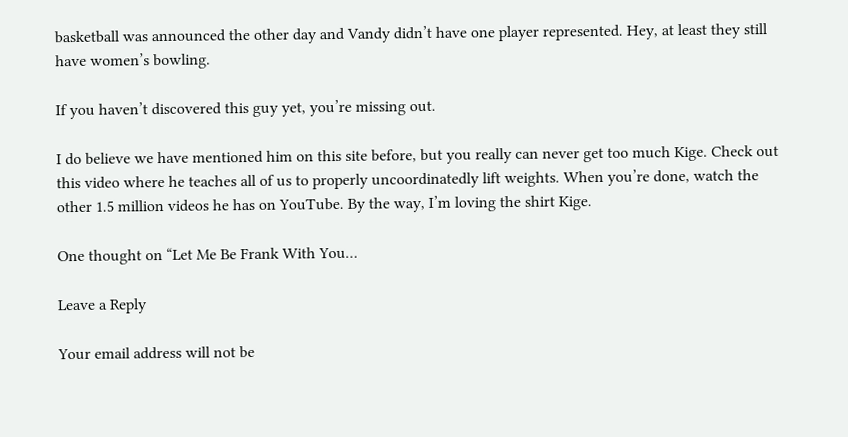basketball was announced the other day and Vandy didn’t have one player represented. Hey, at least they still have women’s bowling.

If you haven’t discovered this guy yet, you’re missing out.

I do believe we have mentioned him on this site before, but you really can never get too much Kige. Check out this video where he teaches all of us to properly uncoordinatedly lift weights. When you’re done, watch the other 1.5 million videos he has on YouTube. By the way, I’m loving the shirt Kige.

One thought on “Let Me Be Frank With You…

Leave a Reply

Your email address will not be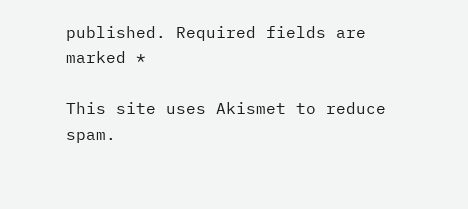published. Required fields are marked *

This site uses Akismet to reduce spam.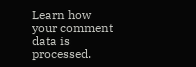Learn how your comment data is processed.